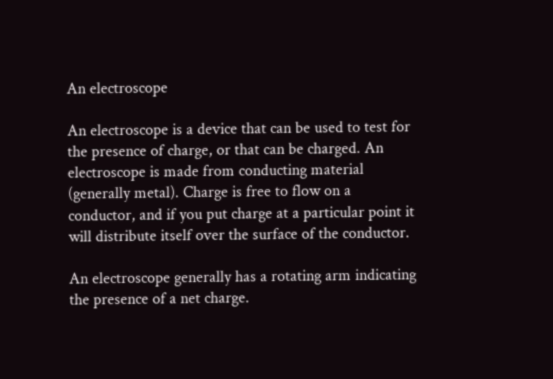An electroscope

An electroscope is a device that can be used to test for the presence of charge, or that can be charged. An electroscope is made from conducting material (generally metal). Charge is free to flow on a conductor, and if you put charge at a particular point it will distribute itself over the surface of the conductor.

An electroscope generally has a rotating arm indicating the presence of a net charge.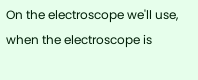On the electroscope we'll use, when the electroscope is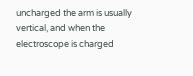uncharged the arm is usually vertical, and when the electroscope is charged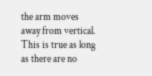the arm moves away from vertical. This is true as long as there are no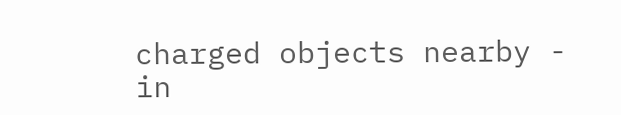charged objects nearby - in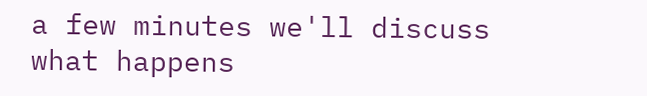a few minutes we'll discuss what happens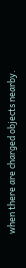when there are charged objects nearby.